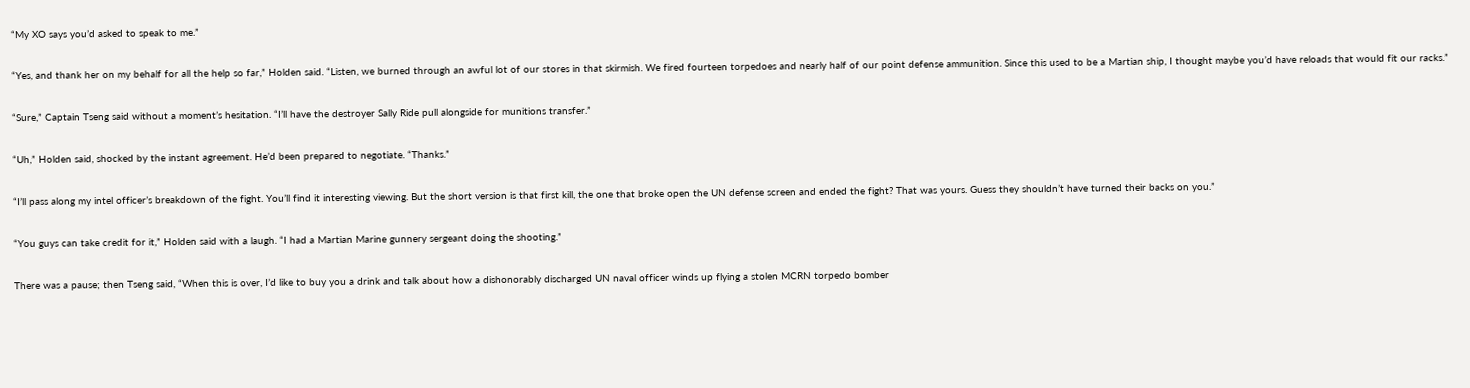“My XO says you’d asked to speak to me.”

“Yes, and thank her on my behalf for all the help so far,” Holden said. “Listen, we burned through an awful lot of our stores in that skirmish. We fired fourteen torpedoes and nearly half of our point defense ammunition. Since this used to be a Martian ship, I thought maybe you’d have reloads that would fit our racks.”

“Sure,” Captain Tseng said without a moment’s hesitation. “I’ll have the destroyer Sally Ride pull alongside for munitions transfer.”

“Uh,” Holden said, shocked by the instant agreement. He’d been prepared to negotiate. “Thanks.”

“I’ll pass along my intel officer’s breakdown of the fight. You’ll find it interesting viewing. But the short version is that first kill, the one that broke open the UN defense screen and ended the fight? That was yours. Guess they shouldn’t have turned their backs on you.”

“You guys can take credit for it,” Holden said with a laugh. “I had a Martian Marine gunnery sergeant doing the shooting.”

There was a pause; then Tseng said, “When this is over, I’d like to buy you a drink and talk about how a dishonorably discharged UN naval officer winds up flying a stolen MCRN torpedo bomber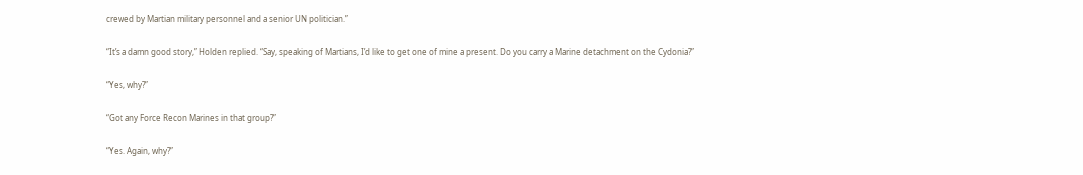crewed by Martian military personnel and a senior UN politician.”

“It’s a damn good story,” Holden replied. “Say, speaking of Martians, I’d like to get one of mine a present. Do you carry a Marine detachment on the Cydonia?”

“Yes, why?”

“Got any Force Recon Marines in that group?”

“Yes. Again, why?”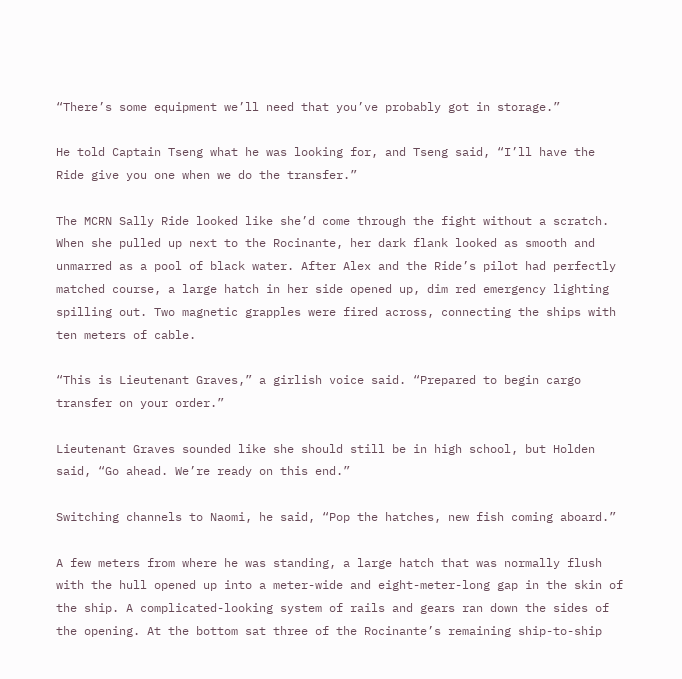“There’s some equipment we’ll need that you’ve probably got in storage.”

He told Captain Tseng what he was looking for, and Tseng said, “I’ll have the Ride give you one when we do the transfer.”

The MCRN Sally Ride looked like she’d come through the fight without a scratch. When she pulled up next to the Rocinante, her dark flank looked as smooth and unmarred as a pool of black water. After Alex and the Ride’s pilot had perfectly matched course, a large hatch in her side opened up, dim red emergency lighting spilling out. Two magnetic grapples were fired across, connecting the ships with ten meters of cable.

“This is Lieutenant Graves,” a girlish voice said. “Prepared to begin cargo transfer on your order.”

Lieutenant Graves sounded like she should still be in high school, but Holden said, “Go ahead. We’re ready on this end.”

Switching channels to Naomi, he said, “Pop the hatches, new fish coming aboard.”

A few meters from where he was standing, a large hatch that was normally flush with the hull opened up into a meter-wide and eight-meter-long gap in the skin of the ship. A complicated-looking system of rails and gears ran down the sides of the opening. At the bottom sat three of the Rocinante’s remaining ship-to-ship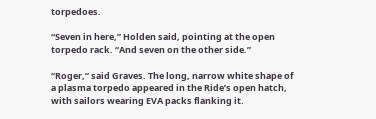torpedoes.

“Seven in here,” Holden said, pointing at the open torpedo rack. “And seven on the other side.”

“Roger,” said Graves. The long, narrow white shape of a plasma torpedo appeared in the Ride’s open hatch, with sailors wearing EVA packs flanking it.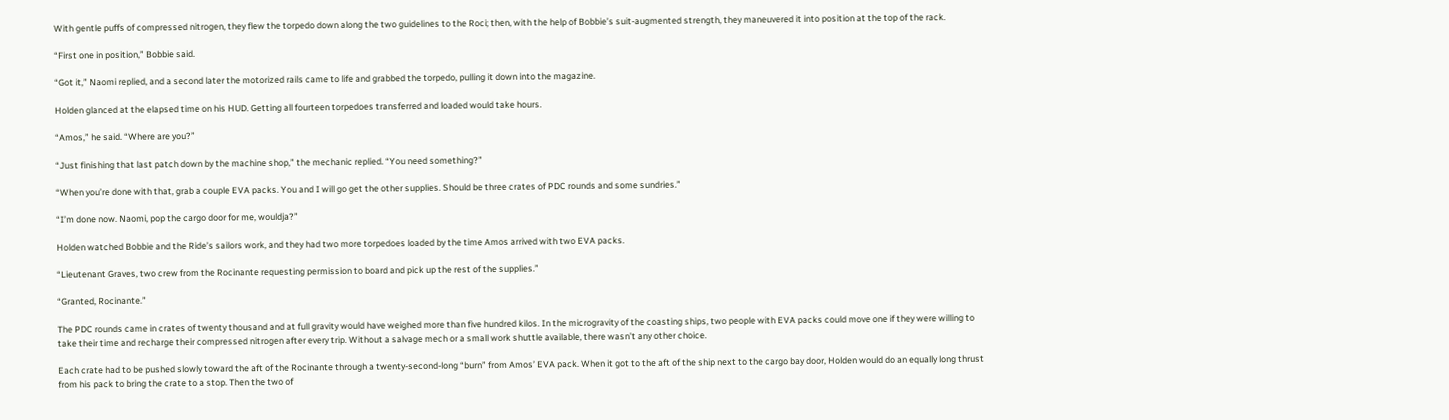With gentle puffs of compressed nitrogen, they flew the torpedo down along the two guidelines to the Roci; then, with the help of Bobbie’s suit-augmented strength, they maneuvered it into position at the top of the rack.

“First one in position,” Bobbie said.

“Got it,” Naomi replied, and a second later the motorized rails came to life and grabbed the torpedo, pulling it down into the magazine.

Holden glanced at the elapsed time on his HUD. Getting all fourteen torpedoes transferred and loaded would take hours.

“Amos,” he said. “Where are you?”

“Just finishing that last patch down by the machine shop,” the mechanic replied. “You need something?”

“When you’re done with that, grab a couple EVA packs. You and I will go get the other supplies. Should be three crates of PDC rounds and some sundries.”

“I’m done now. Naomi, pop the cargo door for me, wouldja?”

Holden watched Bobbie and the Ride’s sailors work, and they had two more torpedoes loaded by the time Amos arrived with two EVA packs.

“Lieutenant Graves, two crew from the Rocinante requesting permission to board and pick up the rest of the supplies.”

“Granted, Rocinante.”

The PDC rounds came in crates of twenty thousand and at full gravity would have weighed more than five hundred kilos. In the microgravity of the coasting ships, two people with EVA packs could move one if they were willing to take their time and recharge their compressed nitrogen after every trip. Without a salvage mech or a small work shuttle available, there wasn’t any other choice.

Each crate had to be pushed slowly toward the aft of the Rocinante through a twenty-second-long “burn” from Amos’ EVA pack. When it got to the aft of the ship next to the cargo bay door, Holden would do an equally long thrust from his pack to bring the crate to a stop. Then the two of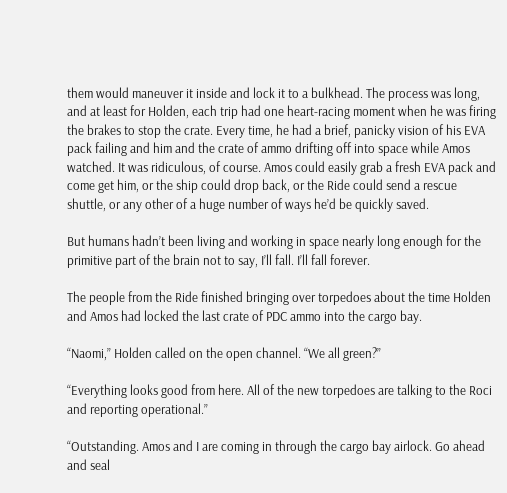them would maneuver it inside and lock it to a bulkhead. The process was long, and at least for Holden, each trip had one heart-racing moment when he was firing the brakes to stop the crate. Every time, he had a brief, panicky vision of his EVA pack failing and him and the crate of ammo drifting off into space while Amos watched. It was ridiculous, of course. Amos could easily grab a fresh EVA pack and come get him, or the ship could drop back, or the Ride could send a rescue shuttle, or any other of a huge number of ways he’d be quickly saved.

But humans hadn’t been living and working in space nearly long enough for the primitive part of the brain not to say, I’ll fall. I’ll fall forever.

The people from the Ride finished bringing over torpedoes about the time Holden and Amos had locked the last crate of PDC ammo into the cargo bay.

“Naomi,” Holden called on the open channel. “We all green?”

“Everything looks good from here. All of the new torpedoes are talking to the Roci and reporting operational.”

“Outstanding. Amos and I are coming in through the cargo bay airlock. Go ahead and seal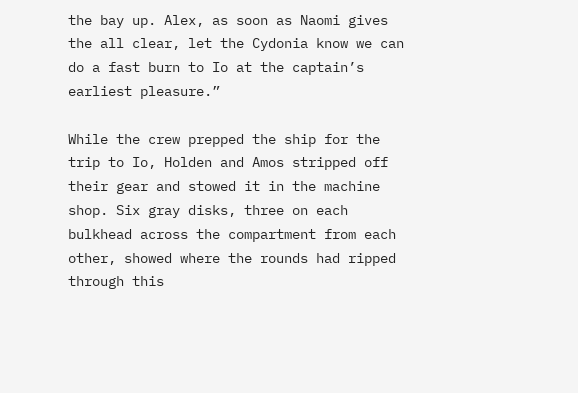the bay up. Alex, as soon as Naomi gives the all clear, let the Cydonia know we can do a fast burn to Io at the captain’s earliest pleasure.”

While the crew prepped the ship for the trip to Io, Holden and Amos stripped off their gear and stowed it in the machine shop. Six gray disks, three on each bulkhead across the compartment from each other, showed where the rounds had ripped through this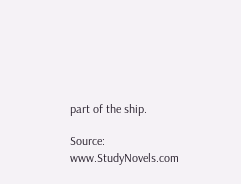part of the ship.

Source: www.StudyNovels.com